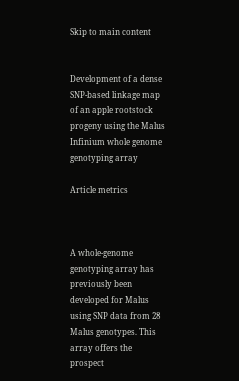Skip to main content


Development of a dense SNP-based linkage map of an apple rootstock progeny using the Malus Infinium whole genome genotyping array

Article metrics



A whole-genome genotyping array has previously been developed for Malus using SNP data from 28 Malus genotypes. This array offers the prospect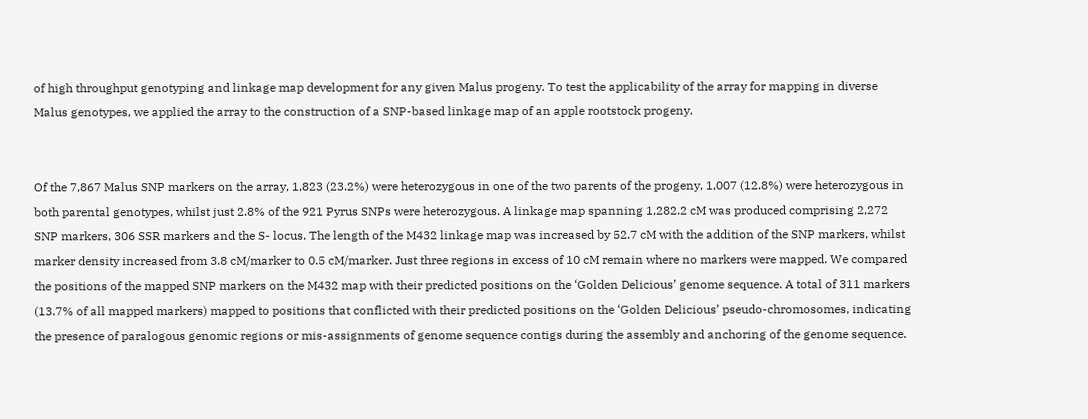of high throughput genotyping and linkage map development for any given Malus progeny. To test the applicability of the array for mapping in diverse Malus genotypes, we applied the array to the construction of a SNP-based linkage map of an apple rootstock progeny.


Of the 7,867 Malus SNP markers on the array, 1,823 (23.2%) were heterozygous in one of the two parents of the progeny, 1,007 (12.8%) were heterozygous in both parental genotypes, whilst just 2.8% of the 921 Pyrus SNPs were heterozygous. A linkage map spanning 1,282.2 cM was produced comprising 2,272 SNP markers, 306 SSR markers and the S- locus. The length of the M432 linkage map was increased by 52.7 cM with the addition of the SNP markers, whilst marker density increased from 3.8 cM/marker to 0.5 cM/marker. Just three regions in excess of 10 cM remain where no markers were mapped. We compared the positions of the mapped SNP markers on the M432 map with their predicted positions on the ‘Golden Delicious’ genome sequence. A total of 311 markers (13.7% of all mapped markers) mapped to positions that conflicted with their predicted positions on the ‘Golden Delicious’ pseudo-chromosomes, indicating the presence of paralogous genomic regions or mis-assignments of genome sequence contigs during the assembly and anchoring of the genome sequence.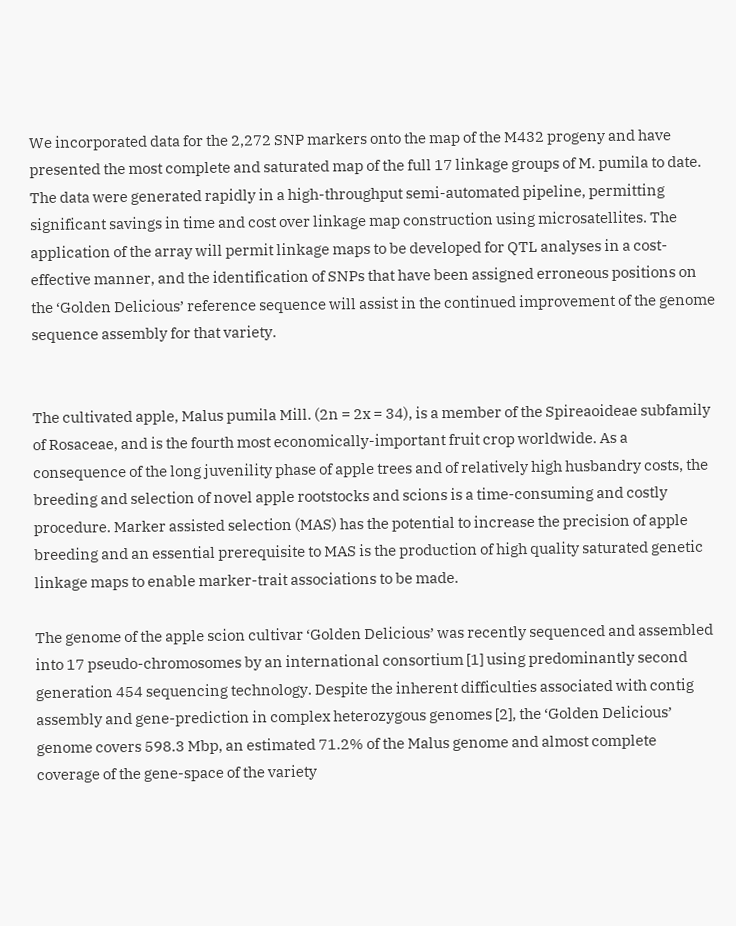We incorporated data for the 2,272 SNP markers onto the map of the M432 progeny and have presented the most complete and saturated map of the full 17 linkage groups of M. pumila to date. The data were generated rapidly in a high-throughput semi-automated pipeline, permitting significant savings in time and cost over linkage map construction using microsatellites. The application of the array will permit linkage maps to be developed for QTL analyses in a cost-effective manner, and the identification of SNPs that have been assigned erroneous positions on the ‘Golden Delicious’ reference sequence will assist in the continued improvement of the genome sequence assembly for that variety.


The cultivated apple, Malus pumila Mill. (2n = 2x = 34), is a member of the Spireaoideae subfamily of Rosaceae, and is the fourth most economically-important fruit crop worldwide. As a consequence of the long juvenility phase of apple trees and of relatively high husbandry costs, the breeding and selection of novel apple rootstocks and scions is a time-consuming and costly procedure. Marker assisted selection (MAS) has the potential to increase the precision of apple breeding and an essential prerequisite to MAS is the production of high quality saturated genetic linkage maps to enable marker-trait associations to be made.

The genome of the apple scion cultivar ‘Golden Delicious’ was recently sequenced and assembled into 17 pseudo-chromosomes by an international consortium [1] using predominantly second generation 454 sequencing technology. Despite the inherent difficulties associated with contig assembly and gene-prediction in complex heterozygous genomes [2], the ‘Golden Delicious’ genome covers 598.3 Mbp, an estimated 71.2% of the Malus genome and almost complete coverage of the gene-space of the variety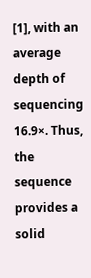[1], with an average depth of sequencing 16.9×. Thus, the sequence provides a solid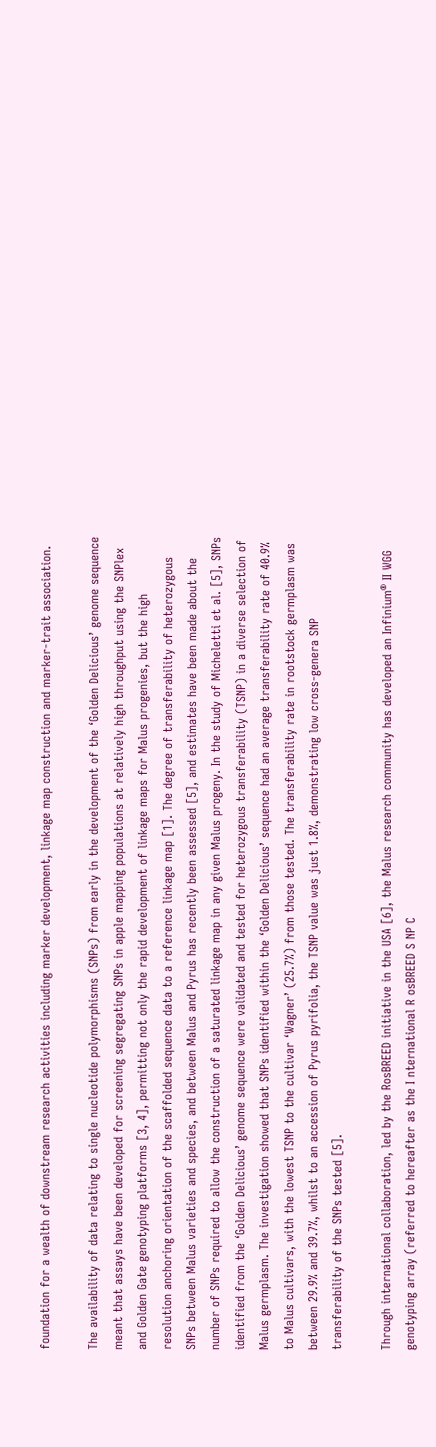foundation for a wealth of downstream research activities including marker development, linkage map construction and marker-trait association.

The availability of data relating to single nucleotide polymorphisms (SNPs) from early in the development of the ‘Golden Delicious’ genome sequence meant that assays have been developed for screening segregating SNPs in apple mapping populations at relatively high throughput using the SNPlex and Golden Gate genotyping platforms [3, 4], permitting not only the rapid development of linkage maps for Malus progenies, but the high resolution anchoring orientation of the scaffolded sequence data to a reference linkage map [1]. The degree of transferability of heterozygous SNPs between Malus varieties and species, and between Malus and Pyrus has recently been assessed [5], and estimates have been made about the number of SNPs required to allow the construction of a saturated linkage map in any given Malus progeny. In the study of Micheletti et al. [5], SNPs identified from the ‘Golden Delicious’ genome sequence were validated and tested for heterozygous transferability (TSNP) in a diverse selection of Malus germplasm. The investigation showed that SNPs identified within the ‘Golden Delicious’ sequence had an average transferability rate of 40.9% to Malus cultivars, with the lowest TSNP to the cultivar ‘Wagner’ (25.7%) from those tested. The transferability rate in rootstock germplasm was between 29.9% and 39.7%, whilst to an accession of Pyrus pyrifolia, the TSNP value was just 1.8%, demonstrating low cross-genera SNP transferability of the SNPs tested [5].

Through international collaboration, led by the RosBREED initiative in the USA [6], the Malus research community has developed an Infinium® II WGG genotyping array (referred to hereafter as the I nternational R osBREED S NP C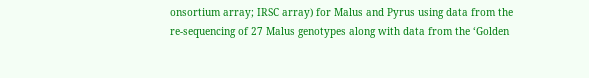onsortium array; IRSC array) for Malus and Pyrus using data from the re-sequencing of 27 Malus genotypes along with data from the ‘Golden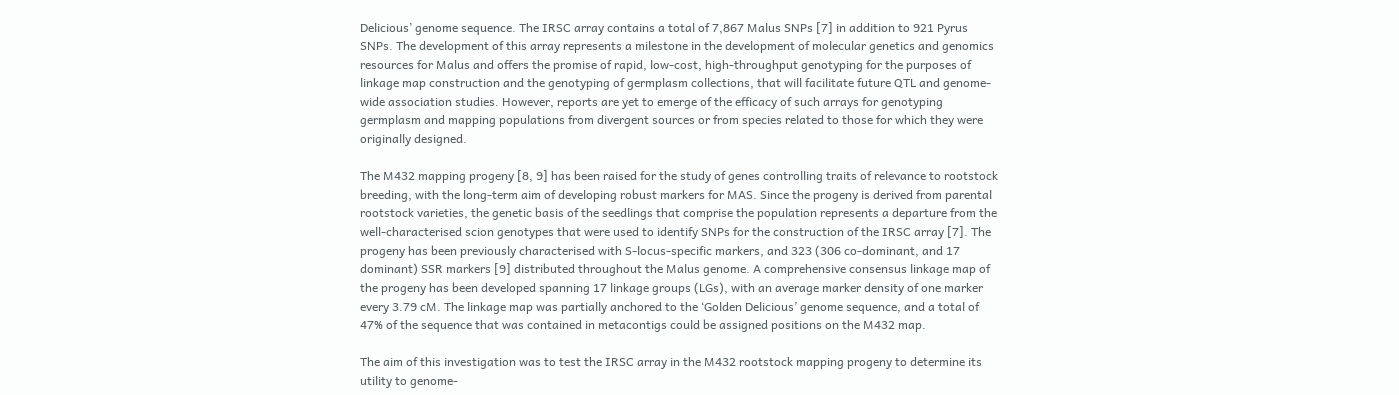Delicious’ genome sequence. The IRSC array contains a total of 7,867 Malus SNPs [7] in addition to 921 Pyrus SNPs. The development of this array represents a milestone in the development of molecular genetics and genomics resources for Malus and offers the promise of rapid, low-cost, high-throughput genotyping for the purposes of linkage map construction and the genotyping of germplasm collections, that will facilitate future QTL and genome-wide association studies. However, reports are yet to emerge of the efficacy of such arrays for genotyping germplasm and mapping populations from divergent sources or from species related to those for which they were originally designed.

The M432 mapping progeny [8, 9] has been raised for the study of genes controlling traits of relevance to rootstock breeding, with the long-term aim of developing robust markers for MAS. Since the progeny is derived from parental rootstock varieties, the genetic basis of the seedlings that comprise the population represents a departure from the well-characterised scion genotypes that were used to identify SNPs for the construction of the IRSC array [7]. The progeny has been previously characterised with S-locus-specific markers, and 323 (306 co-dominant, and 17 dominant) SSR markers [9] distributed throughout the Malus genome. A comprehensive consensus linkage map of the progeny has been developed spanning 17 linkage groups (LGs), with an average marker density of one marker every 3.79 cM. The linkage map was partially anchored to the ‘Golden Delicious’ genome sequence, and a total of 47% of the sequence that was contained in metacontigs could be assigned positions on the M432 map.

The aim of this investigation was to test the IRSC array in the M432 rootstock mapping progeny to determine its utility to genome-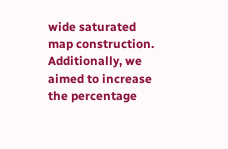wide saturated map construction. Additionally, we aimed to increase the percentage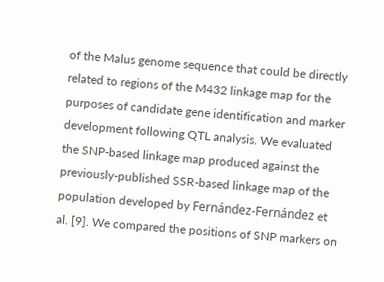of the Malus genome sequence that could be directly related to regions of the M432 linkage map for the purposes of candidate gene identification and marker development following QTL analysis. We evaluated the SNP-based linkage map produced against the previously-published SSR-based linkage map of the population developed by Fernández-Fernández et al. [9]. We compared the positions of SNP markers on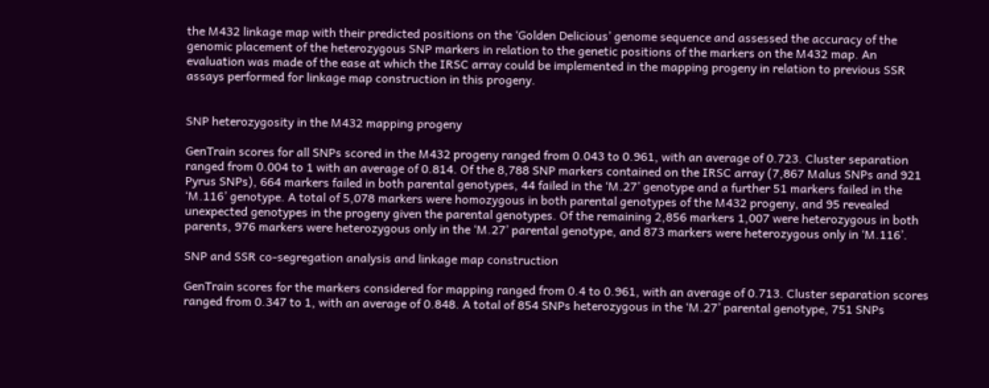the M432 linkage map with their predicted positions on the ‘Golden Delicious’ genome sequence and assessed the accuracy of the genomic placement of the heterozygous SNP markers in relation to the genetic positions of the markers on the M432 map. An evaluation was made of the ease at which the IRSC array could be implemented in the mapping progeny in relation to previous SSR assays performed for linkage map construction in this progeny.


SNP heterozygosity in the M432 mapping progeny

GenTrain scores for all SNPs scored in the M432 progeny ranged from 0.043 to 0.961, with an average of 0.723. Cluster separation ranged from 0.004 to 1 with an average of 0.814. Of the 8,788 SNP markers contained on the IRSC array (7,867 Malus SNPs and 921 Pyrus SNPs), 664 markers failed in both parental genotypes, 44 failed in the ‘M.27’ genotype and a further 51 markers failed in the ‘M.116’ genotype. A total of 5,078 markers were homozygous in both parental genotypes of the M432 progeny, and 95 revealed unexpected genotypes in the progeny given the parental genotypes. Of the remaining 2,856 markers 1,007 were heterozygous in both parents, 976 markers were heterozygous only in the ‘M.27’ parental genotype, and 873 markers were heterozygous only in ‘M.116’.

SNP and SSR co-segregation analysis and linkage map construction

GenTrain scores for the markers considered for mapping ranged from 0.4 to 0.961, with an average of 0.713. Cluster separation scores ranged from 0.347 to 1, with an average of 0.848. A total of 854 SNPs heterozygous in the ‘M.27’ parental genotype, 751 SNPs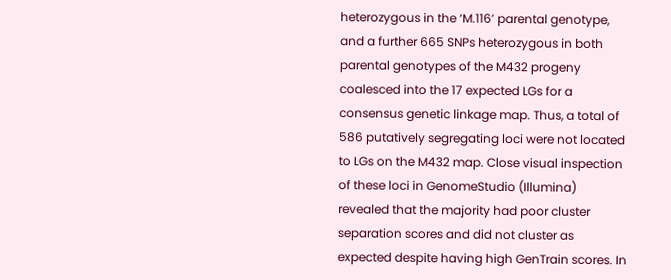heterozygous in the ‘M.116’ parental genotype, and a further 665 SNPs heterozygous in both parental genotypes of the M432 progeny coalesced into the 17 expected LGs for a consensus genetic linkage map. Thus, a total of 586 putatively segregating loci were not located to LGs on the M432 map. Close visual inspection of these loci in GenomeStudio (Illumina) revealed that the majority had poor cluster separation scores and did not cluster as expected despite having high GenTrain scores. In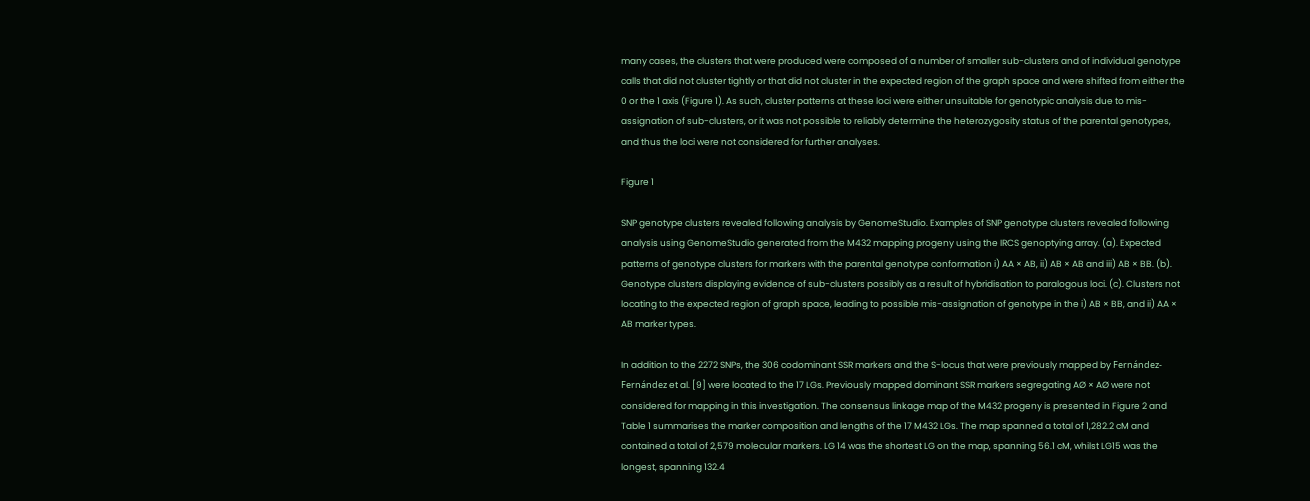many cases, the clusters that were produced were composed of a number of smaller sub-clusters and of individual genotype calls that did not cluster tightly or that did not cluster in the expected region of the graph space and were shifted from either the 0 or the 1 axis (Figure 1). As such, cluster patterns at these loci were either unsuitable for genotypic analysis due to mis-assignation of sub-clusters, or it was not possible to reliably determine the heterozygosity status of the parental genotypes, and thus the loci were not considered for further analyses.

Figure 1

SNP genotype clusters revealed following analysis by GenomeStudio. Examples of SNP genotype clusters revealed following analysis using GenomeStudio generated from the M432 mapping progeny using the IRCS genoptying array. (a). Expected patterns of genotype clusters for markers with the parental genotype conformation i) AA × AB, ii) AB × AB and iii) AB × BB. (b). Genotype clusters displaying evidence of sub-clusters possibly as a result of hybridisation to paralogous loci. (c). Clusters not locating to the expected region of graph space, leading to possible mis-assignation of genotype in the i) AB × BB, and ii) AA × AB marker types.

In addition to the 2272 SNPs, the 306 codominant SSR markers and the S-locus that were previously mapped by Fernández-Fernández et al. [9] were located to the 17 LGs. Previously mapped dominant SSR markers segregating AØ × AØ were not considered for mapping in this investigation. The consensus linkage map of the M432 progeny is presented in Figure 2 and Table 1 summarises the marker composition and lengths of the 17 M432 LGs. The map spanned a total of 1,282.2 cM and contained a total of 2,579 molecular markers. LG 14 was the shortest LG on the map, spanning 56.1 cM, whilst LG15 was the longest, spanning 132.4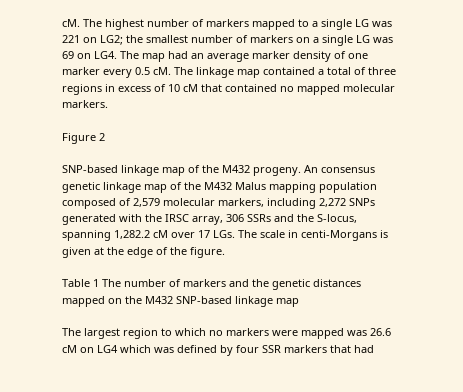cM. The highest number of markers mapped to a single LG was 221 on LG2; the smallest number of markers on a single LG was 69 on LG4. The map had an average marker density of one marker every 0.5 cM. The linkage map contained a total of three regions in excess of 10 cM that contained no mapped molecular markers.

Figure 2

SNP-based linkage map of the M432 progeny. An consensus genetic linkage map of the M432 Malus mapping population composed of 2,579 molecular markers, including 2,272 SNPs generated with the IRSC array, 306 SSRs and the S-locus, spanning 1,282.2 cM over 17 LGs. The scale in centi-Morgans is given at the edge of the figure.

Table 1 The number of markers and the genetic distances mapped on the M432 SNP-based linkage map

The largest region to which no markers were mapped was 26.6 cM on LG4 which was defined by four SSR markers that had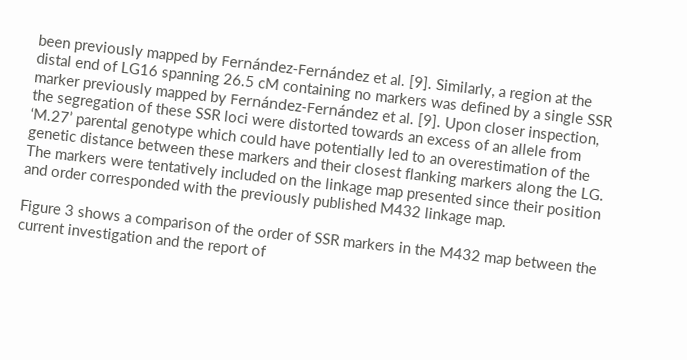been previously mapped by Fernández-Fernández et al. [9]. Similarly, a region at the distal end of LG16 spanning 26.5 cM containing no markers was defined by a single SSR marker previously mapped by Fernández-Fernández et al. [9]. Upon closer inspection, the segregation of these SSR loci were distorted towards an excess of an allele from ‘M.27’ parental genotype which could have potentially led to an overestimation of the genetic distance between these markers and their closest flanking markers along the LG. The markers were tentatively included on the linkage map presented since their position and order corresponded with the previously published M432 linkage map.

Figure 3 shows a comparison of the order of SSR markers in the M432 map between the current investigation and the report of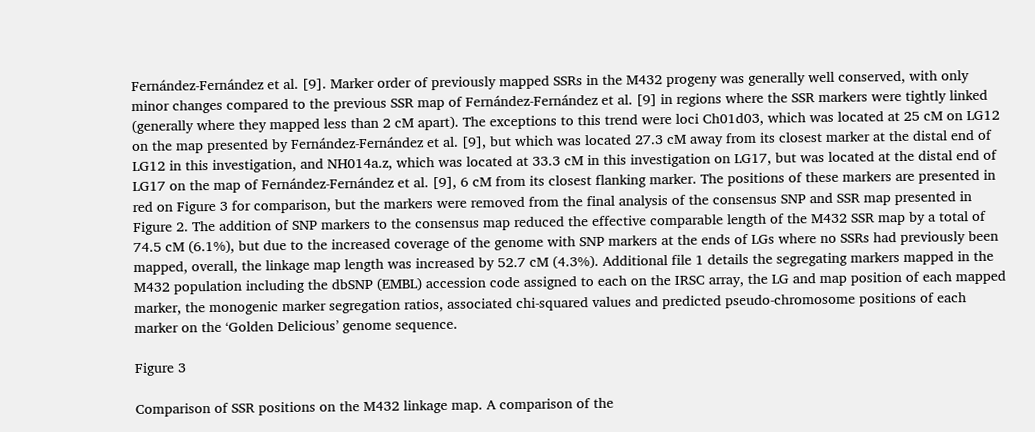Fernández-Fernández et al. [9]. Marker order of previously mapped SSRs in the M432 progeny was generally well conserved, with only minor changes compared to the previous SSR map of Fernández-Fernández et al. [9] in regions where the SSR markers were tightly linked (generally where they mapped less than 2 cM apart). The exceptions to this trend were loci Ch01d03, which was located at 25 cM on LG12 on the map presented by Fernández-Fernández et al. [9], but which was located 27.3 cM away from its closest marker at the distal end of LG12 in this investigation, and NH014a.z, which was located at 33.3 cM in this investigation on LG17, but was located at the distal end of LG17 on the map of Fernández-Fernández et al. [9], 6 cM from its closest flanking marker. The positions of these markers are presented in red on Figure 3 for comparison, but the markers were removed from the final analysis of the consensus SNP and SSR map presented in Figure 2. The addition of SNP markers to the consensus map reduced the effective comparable length of the M432 SSR map by a total of 74.5 cM (6.1%), but due to the increased coverage of the genome with SNP markers at the ends of LGs where no SSRs had previously been mapped, overall, the linkage map length was increased by 52.7 cM (4.3%). Additional file 1 details the segregating markers mapped in the M432 population including the dbSNP (EMBL) accession code assigned to each on the IRSC array, the LG and map position of each mapped marker, the monogenic marker segregation ratios, associated chi-squared values and predicted pseudo-chromosome positions of each marker on the ‘Golden Delicious’ genome sequence.

Figure 3

Comparison of SSR positions on the M432 linkage map. A comparison of the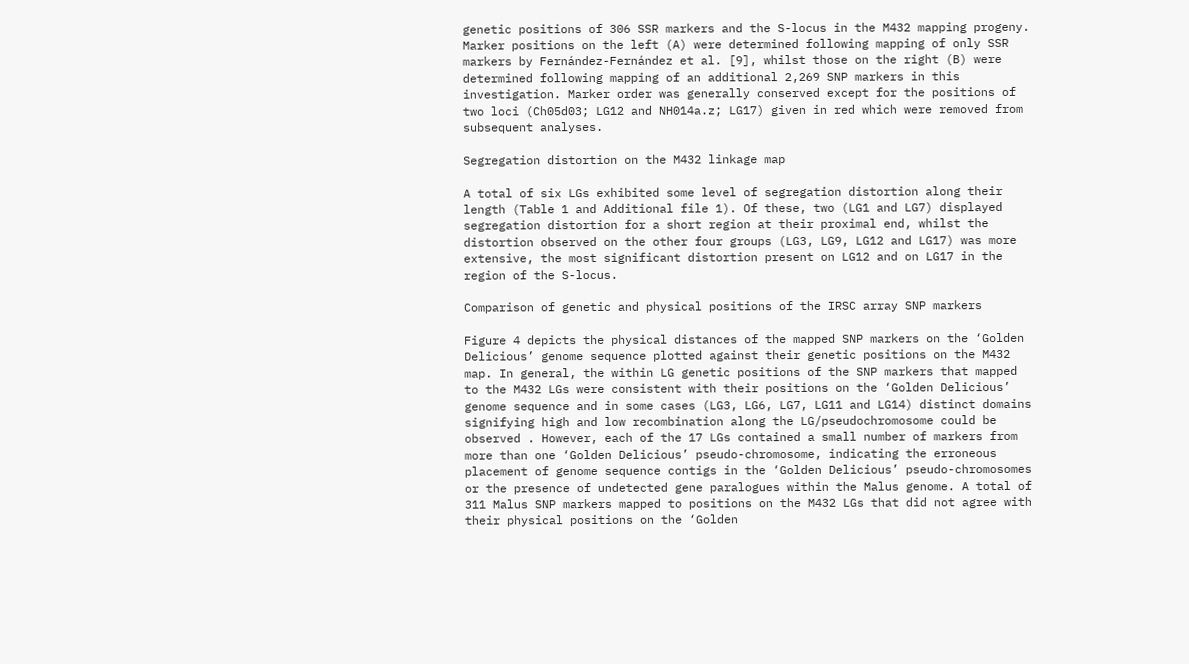genetic positions of 306 SSR markers and the S-locus in the M432 mapping progeny. Marker positions on the left (A) were determined following mapping of only SSR markers by Fernández-Fernández et al. [9], whilst those on the right (B) were determined following mapping of an additional 2,269 SNP markers in this investigation. Marker order was generally conserved except for the positions of two loci (Ch05d03; LG12 and NH014a.z; LG17) given in red which were removed from subsequent analyses.

Segregation distortion on the M432 linkage map

A total of six LGs exhibited some level of segregation distortion along their length (Table 1 and Additional file 1). Of these, two (LG1 and LG7) displayed segregation distortion for a short region at their proximal end, whilst the distortion observed on the other four groups (LG3, LG9, LG12 and LG17) was more extensive, the most significant distortion present on LG12 and on LG17 in the region of the S-locus.

Comparison of genetic and physical positions of the IRSC array SNP markers

Figure 4 depicts the physical distances of the mapped SNP markers on the ‘Golden Delicious’ genome sequence plotted against their genetic positions on the M432 map. In general, the within LG genetic positions of the SNP markers that mapped to the M432 LGs were consistent with their positions on the ‘Golden Delicious’ genome sequence and in some cases (LG3, LG6, LG7, LG11 and LG14) distinct domains signifying high and low recombination along the LG/pseudochromosome could be observed . However, each of the 17 LGs contained a small number of markers from more than one ‘Golden Delicious’ pseudo-chromosome, indicating the erroneous placement of genome sequence contigs in the ‘Golden Delicious’ pseudo-chromosomes or the presence of undetected gene paralogues within the Malus genome. A total of 311 Malus SNP markers mapped to positions on the M432 LGs that did not agree with their physical positions on the ‘Golden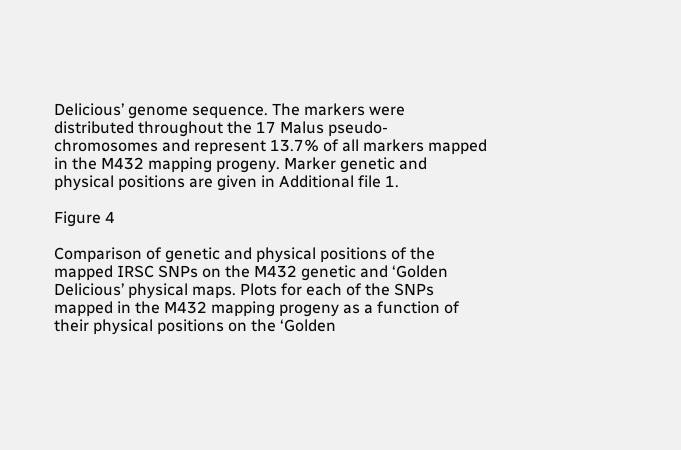Delicious’ genome sequence. The markers were distributed throughout the 17 Malus pseudo-chromosomes and represent 13.7% of all markers mapped in the M432 mapping progeny. Marker genetic and physical positions are given in Additional file 1.

Figure 4

Comparison of genetic and physical positions of the mapped IRSC SNPs on the M432 genetic and ‘Golden Delicious’ physical maps. Plots for each of the SNPs mapped in the M432 mapping progeny as a function of their physical positions on the ‘Golden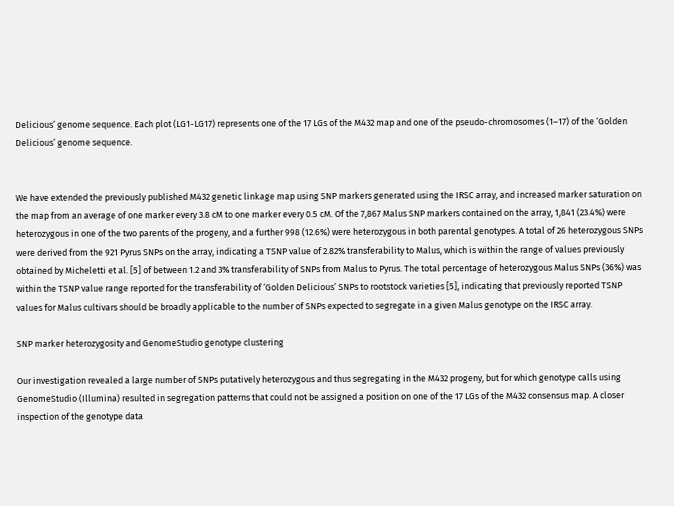Delicious’ genome sequence. Each plot (LG1-LG17) represents one of the 17 LGs of the M432 map and one of the pseudo-chromosomes (1–17) of the ‘Golden Delicious’ genome sequence.


We have extended the previously published M432 genetic linkage map using SNP markers generated using the IRSC array, and increased marker saturation on the map from an average of one marker every 3.8 cM to one marker every 0.5 cM. Of the 7,867 Malus SNP markers contained on the array, 1,841 (23.4%) were heterozygous in one of the two parents of the progeny, and a further 998 (12.6%) were heterozygous in both parental genotypes. A total of 26 heterozygous SNPs were derived from the 921 Pyrus SNPs on the array, indicating a TSNP value of 2.82% transferability to Malus, which is within the range of values previously obtained by Micheletti et al. [5] of between 1.2 and 3% transferability of SNPs from Malus to Pyrus. The total percentage of heterozygous Malus SNPs (36%) was within the TSNP value range reported for the transferability of ‘Golden Delicious’ SNPs to rootstock varieties [5], indicating that previously reported TSNP values for Malus cultivars should be broadly applicable to the number of SNPs expected to segregate in a given Malus genotype on the IRSC array.

SNP marker heterozygosity and GenomeStudio genotype clustering

Our investigation revealed a large number of SNPs putatively heterozygous and thus segregating in the M432 progeny, but for which genotype calls using GenomeStudio (Illumina) resulted in segregation patterns that could not be assigned a position on one of the 17 LGs of the M432 consensus map. A closer inspection of the genotype data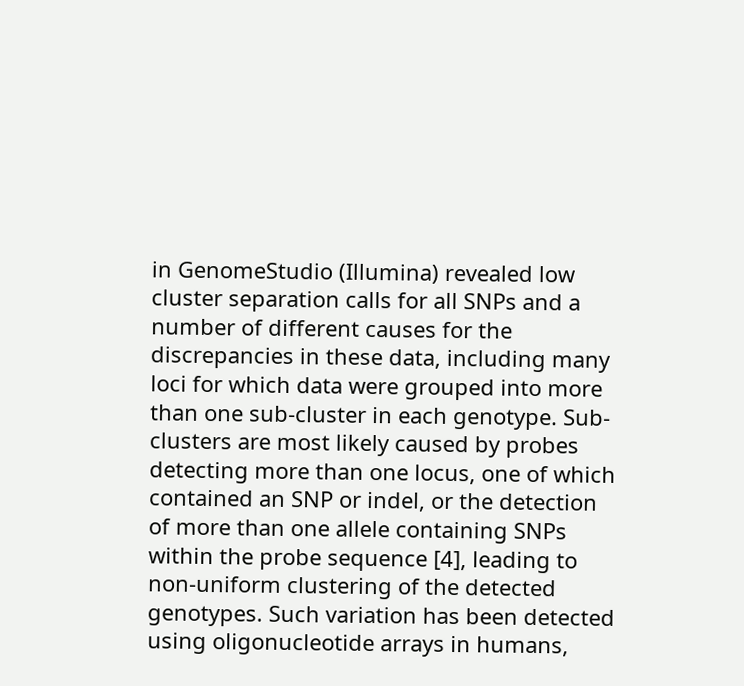in GenomeStudio (Illumina) revealed low cluster separation calls for all SNPs and a number of different causes for the discrepancies in these data, including many loci for which data were grouped into more than one sub-cluster in each genotype. Sub-clusters are most likely caused by probes detecting more than one locus, one of which contained an SNP or indel, or the detection of more than one allele containing SNPs within the probe sequence [4], leading to non-uniform clustering of the detected genotypes. Such variation has been detected using oligonucleotide arrays in humans,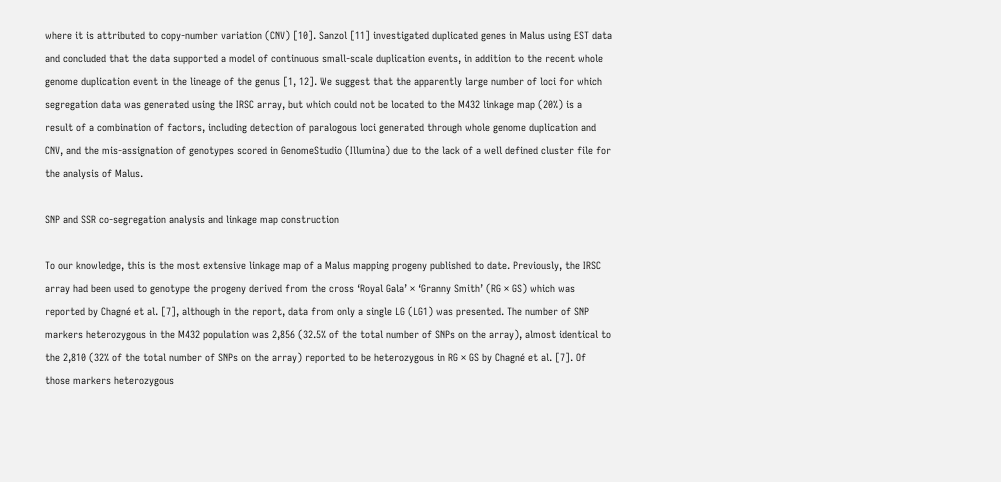where it is attributed to copy-number variation (CNV) [10]. Sanzol [11] investigated duplicated genes in Malus using EST data and concluded that the data supported a model of continuous small-scale duplication events, in addition to the recent whole genome duplication event in the lineage of the genus [1, 12]. We suggest that the apparently large number of loci for which segregation data was generated using the IRSC array, but which could not be located to the M432 linkage map (20%) is a result of a combination of factors, including detection of paralogous loci generated through whole genome duplication and CNV, and the mis-assignation of genotypes scored in GenomeStudio (Illumina) due to the lack of a well defined cluster file for the analysis of Malus.

SNP and SSR co-segregation analysis and linkage map construction

To our knowledge, this is the most extensive linkage map of a Malus mapping progeny published to date. Previously, the IRSC array had been used to genotype the progeny derived from the cross ‘Royal Gala’ × ‘Granny Smith’ (RG × GS) which was reported by Chagné et al. [7], although in the report, data from only a single LG (LG1) was presented. The number of SNP markers heterozygous in the M432 population was 2,856 (32.5% of the total number of SNPs on the array), almost identical to the 2,810 (32% of the total number of SNPs on the array) reported to be heterozygous in RG × GS by Chagné et al. [7]. Of those markers heterozygous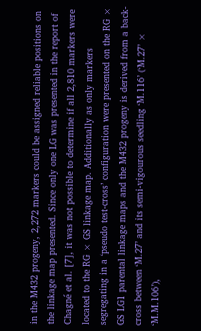in the M432 progeny, 2,272 markers could be assigned reliable positions on the linkage map presented. Since only one LG was presented in the report of Chagné et al. [7], it was not possible to determine if all 2,810 markers were located to the RG × GS linkage map. Additionally as only markers segregating in a ‘pseudo test-cross’ configuration were presented on the RG × GS LG1 parental linkage maps and the M432 progeny is derived from a back-cross between ‘M.27’ and its semi-vigourous seedling ‘M.116’ (‘M.27’ × ‘M.M.106’),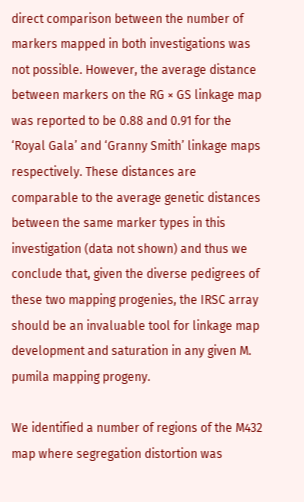direct comparison between the number of markers mapped in both investigations was not possible. However, the average distance between markers on the RG × GS linkage map was reported to be 0.88 and 0.91 for the ‘Royal Gala’ and ‘Granny Smith’ linkage maps respectively. These distances are comparable to the average genetic distances between the same marker types in this investigation (data not shown) and thus we conclude that, given the diverse pedigrees of these two mapping progenies, the IRSC array should be an invaluable tool for linkage map development and saturation in any given M. pumila mapping progeny.

We identified a number of regions of the M432 map where segregation distortion was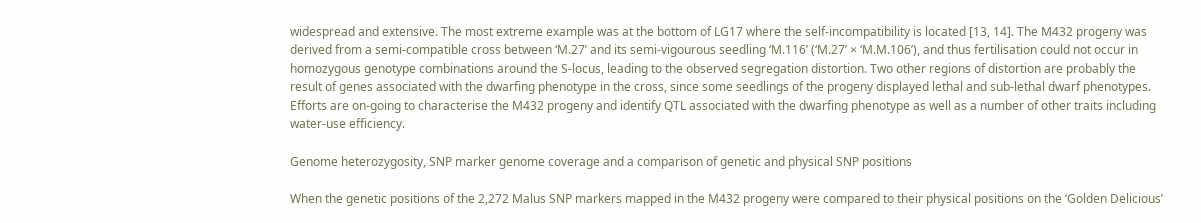widespread and extensive. The most extreme example was at the bottom of LG17 where the self-incompatibility is located [13, 14]. The M432 progeny was derived from a semi-compatible cross between ‘M.27’ and its semi-vigourous seedling ‘M.116’ (‘M.27’ × ‘M.M.106’), and thus fertilisation could not occur in homozygous genotype combinations around the S-locus, leading to the observed segregation distortion. Two other regions of distortion are probably the result of genes associated with the dwarfing phenotype in the cross, since some seedlings of the progeny displayed lethal and sub-lethal dwarf phenotypes. Efforts are on-going to characterise the M432 progeny and identify QTL associated with the dwarfing phenotype as well as a number of other traits including water-use efficiency.

Genome heterozygosity, SNP marker genome coverage and a comparison of genetic and physical SNP positions

When the genetic positions of the 2,272 Malus SNP markers mapped in the M432 progeny were compared to their physical positions on the ‘Golden Delicious’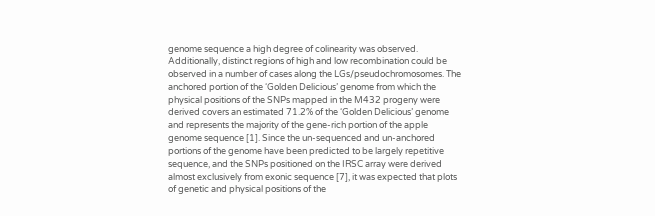genome sequence a high degree of colinearity was observed. Additionally, distinct regions of high and low recombination could be observed in a number of cases along the LGs/pseudochromosomes. The anchored portion of the ‘Golden Delicious’ genome from which the physical positions of the SNPs mapped in the M432 progeny were derived covers an estimated 71.2% of the ‘Golden Delicious’ genome and represents the majority of the gene-rich portion of the apple genome sequence [1]. Since the un-sequenced and un-anchored portions of the genome have been predicted to be largely repetitive sequence, and the SNPs positioned on the IRSC array were derived almost exclusively from exonic sequence [7], it was expected that plots of genetic and physical positions of the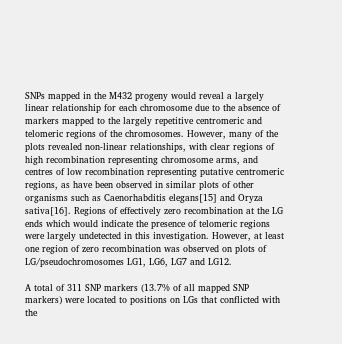SNPs mapped in the M432 progeny would reveal a largely linear relationship for each chromosome due to the absence of markers mapped to the largely repetitive centromeric and telomeric regions of the chromosomes. However, many of the plots revealed non-linear relationships, with clear regions of high recombination representing chromosome arms, and centres of low recombination representing putative centromeric regions, as have been observed in similar plots of other organisms such as Caenorhabditis elegans[15] and Oryza sativa[16]. Regions of effectively zero recombination at the LG ends which would indicate the presence of telomeric regions were largely undetected in this investigation. However, at least one region of zero recombination was observed on plots of LG/pseudochromosomes LG1, LG6, LG7 and LG12.

A total of 311 SNP markers (13.7% of all mapped SNP markers) were located to positions on LGs that conflicted with the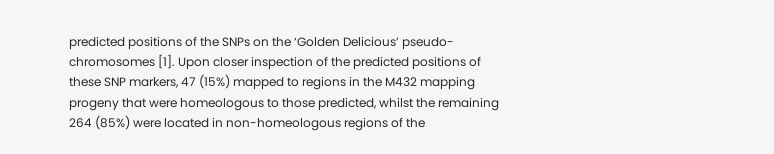predicted positions of the SNPs on the ‘Golden Delicious’ pseudo-chromosomes [1]. Upon closer inspection of the predicted positions of these SNP markers, 47 (15%) mapped to regions in the M432 mapping progeny that were homeologous to those predicted, whilst the remaining 264 (85%) were located in non-homeologous regions of the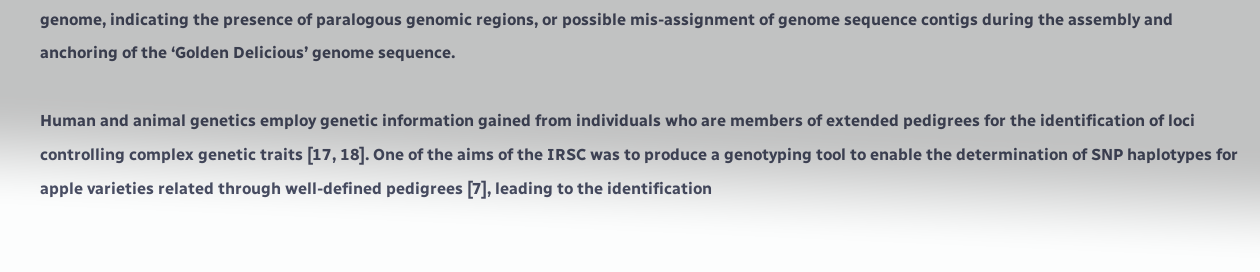genome, indicating the presence of paralogous genomic regions, or possible mis-assignment of genome sequence contigs during the assembly and anchoring of the ‘Golden Delicious’ genome sequence.

Human and animal genetics employ genetic information gained from individuals who are members of extended pedigrees for the identification of loci controlling complex genetic traits [17, 18]. One of the aims of the IRSC was to produce a genotyping tool to enable the determination of SNP haplotypes for apple varieties related through well-defined pedigrees [7], leading to the identification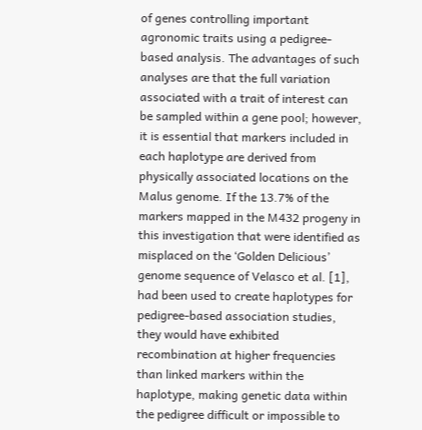of genes controlling important agronomic traits using a pedigree-based analysis. The advantages of such analyses are that the full variation associated with a trait of interest can be sampled within a gene pool; however, it is essential that markers included in each haplotype are derived from physically associated locations on the Malus genome. If the 13.7% of the markers mapped in the M432 progeny in this investigation that were identified as misplaced on the ‘Golden Delicious’ genome sequence of Velasco et al. [1], had been used to create haplotypes for pedigree-based association studies, they would have exhibited recombination at higher frequencies than linked markers within the haplotype, making genetic data within the pedigree difficult or impossible to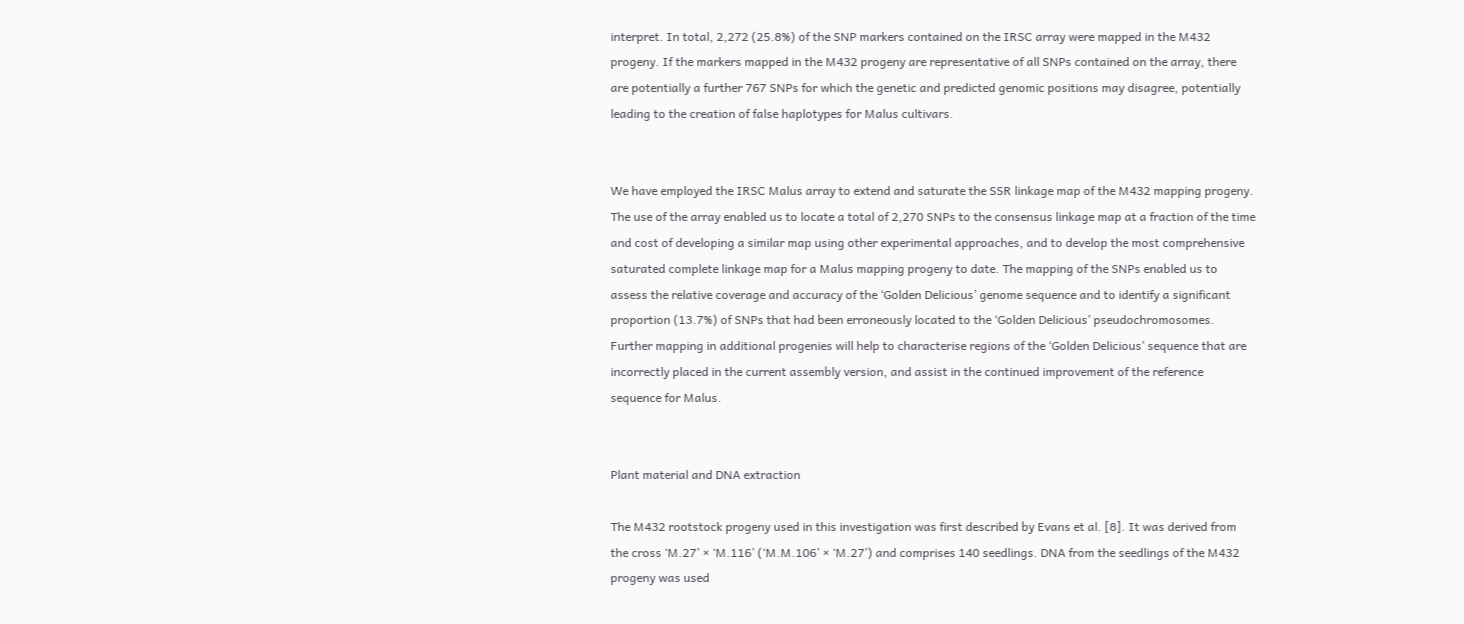interpret. In total, 2,272 (25.8%) of the SNP markers contained on the IRSC array were mapped in the M432 progeny. If the markers mapped in the M432 progeny are representative of all SNPs contained on the array, there are potentially a further 767 SNPs for which the genetic and predicted genomic positions may disagree, potentially leading to the creation of false haplotypes for Malus cultivars.


We have employed the IRSC Malus array to extend and saturate the SSR linkage map of the M432 mapping progeny. The use of the array enabled us to locate a total of 2,270 SNPs to the consensus linkage map at a fraction of the time and cost of developing a similar map using other experimental approaches, and to develop the most comprehensive saturated complete linkage map for a Malus mapping progeny to date. The mapping of the SNPs enabled us to assess the relative coverage and accuracy of the ‘Golden Delicious’ genome sequence and to identify a significant proportion (13.7%) of SNPs that had been erroneously located to the ‘Golden Delicious’ pseudochromosomes. Further mapping in additional progenies will help to characterise regions of the ‘Golden Delicious’ sequence that are incorrectly placed in the current assembly version, and assist in the continued improvement of the reference sequence for Malus.


Plant material and DNA extraction

The M432 rootstock progeny used in this investigation was first described by Evans et al. [8]. It was derived from the cross ‘M.27’ × ‘M.116’ (‘M.M.106’ × ‘M.27’) and comprises 140 seedlings. DNA from the seedlings of the M432 progeny was used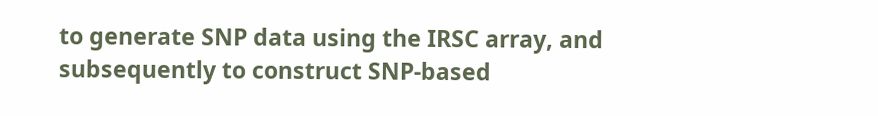to generate SNP data using the IRSC array, and subsequently to construct SNP-based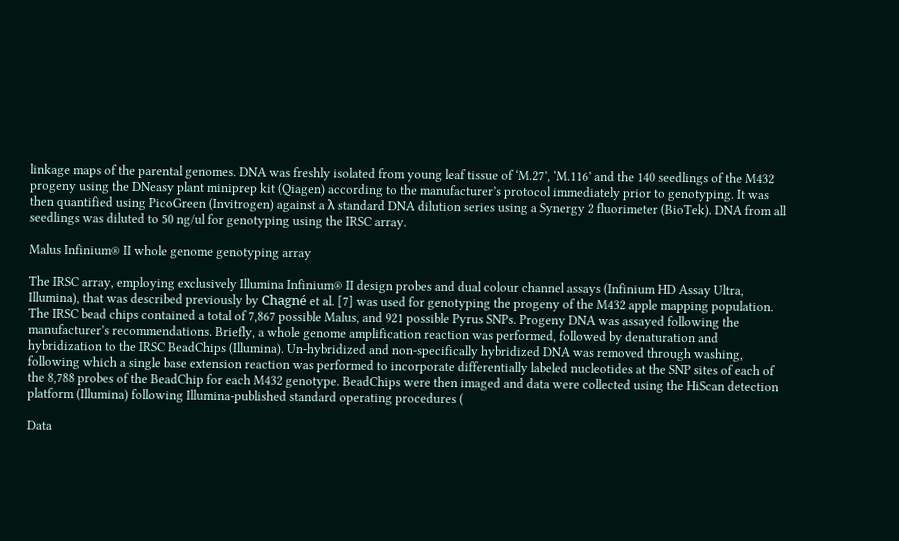linkage maps of the parental genomes. DNA was freshly isolated from young leaf tissue of ‘M.27’, ‘M.116’ and the 140 seedlings of the M432 progeny using the DNeasy plant miniprep kit (Qiagen) according to the manufacturer’s protocol immediately prior to genotyping. It was then quantified using PicoGreen (Invitrogen) against a λ standard DNA dilution series using a Synergy 2 fluorimeter (BioTek). DNA from all seedlings was diluted to 50 ng/ul for genotyping using the IRSC array.

Malus Infinium® II whole genome genotyping array

The IRSC array, employing exclusively Illumina Infinium® II design probes and dual colour channel assays (Infinium HD Assay Ultra, Illumina), that was described previously by Chagné et al. [7] was used for genotyping the progeny of the M432 apple mapping population. The IRSC bead chips contained a total of 7,867 possible Malus, and 921 possible Pyrus SNPs. Progeny DNA was assayed following the manufacturer’s recommendations. Briefly, a whole genome amplification reaction was performed, followed by denaturation and hybridization to the IRSC BeadChips (Illumina). Un-hybridized and non-specifically hybridized DNA was removed through washing, following which a single base extension reaction was performed to incorporate differentially labeled nucleotides at the SNP sites of each of the 8,788 probes of the BeadChip for each M432 genotype. BeadChips were then imaged and data were collected using the HiScan detection platform (Illumina) following Illumina-published standard operating procedures (

Data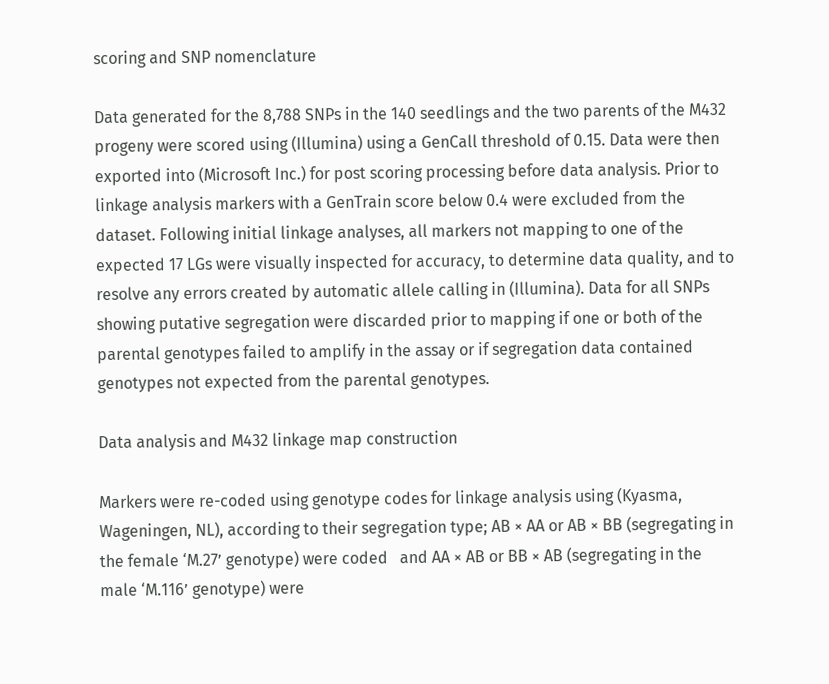scoring and SNP nomenclature

Data generated for the 8,788 SNPs in the 140 seedlings and the two parents of the M432 progeny were scored using (Illumina) using a GenCall threshold of 0.15. Data were then exported into (Microsoft Inc.) for post scoring processing before data analysis. Prior to linkage analysis markers with a GenTrain score below 0.4 were excluded from the dataset. Following initial linkage analyses, all markers not mapping to one of the expected 17 LGs were visually inspected for accuracy, to determine data quality, and to resolve any errors created by automatic allele calling in (Illumina). Data for all SNPs showing putative segregation were discarded prior to mapping if one or both of the parental genotypes failed to amplify in the assay or if segregation data contained genotypes not expected from the parental genotypes.

Data analysis and M432 linkage map construction

Markers were re-coded using genotype codes for linkage analysis using (Kyasma, Wageningen, NL), according to their segregation type; AB × AA or AB × BB (segregating in the female ‘M.27’ genotype) were coded   and AA × AB or BB × AB (segregating in the male ‘M.116’ genotype) were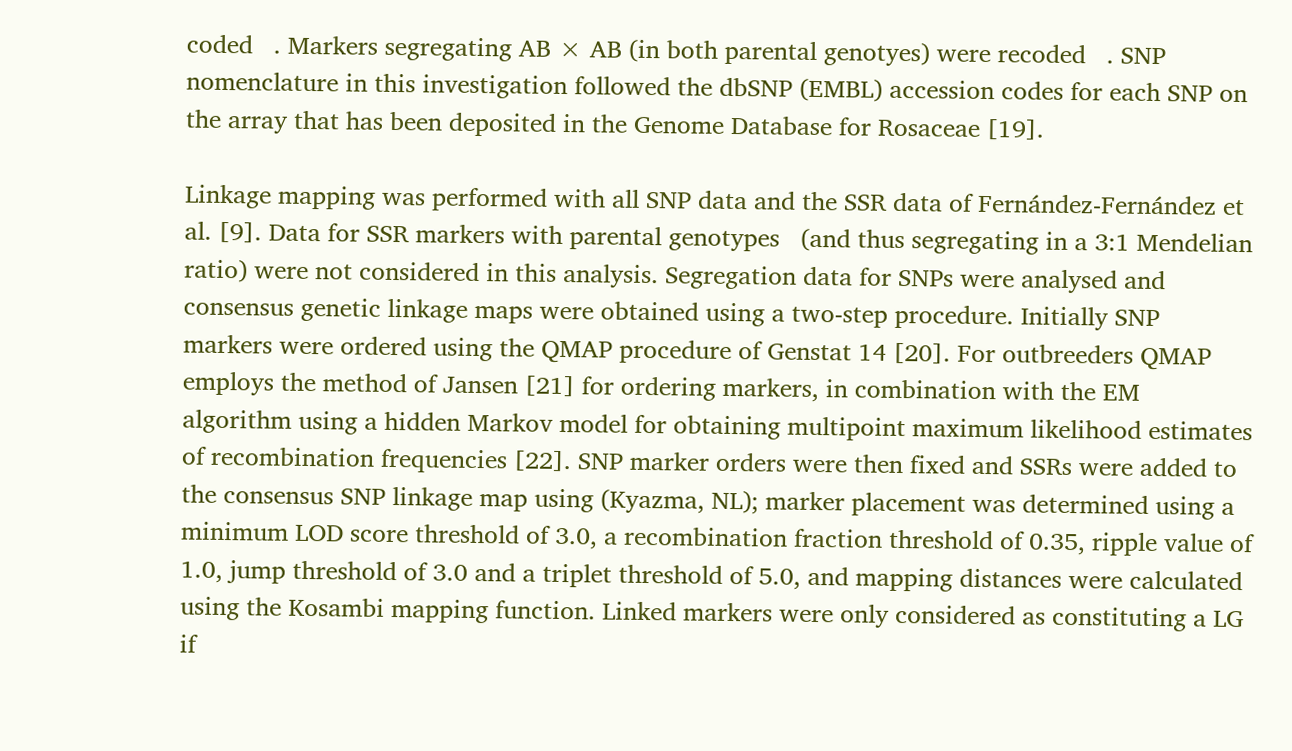coded   . Markers segregating AB × AB (in both parental genotyes) were recoded   . SNP nomenclature in this investigation followed the dbSNP (EMBL) accession codes for each SNP on the array that has been deposited in the Genome Database for Rosaceae [19].

Linkage mapping was performed with all SNP data and the SSR data of Fernández-Fernández et al. [9]. Data for SSR markers with parental genotypes   (and thus segregating in a 3:1 Mendelian ratio) were not considered in this analysis. Segregation data for SNPs were analysed and consensus genetic linkage maps were obtained using a two-step procedure. Initially SNP markers were ordered using the QMAP procedure of Genstat 14 [20]. For outbreeders QMAP employs the method of Jansen [21] for ordering markers, in combination with the EM algorithm using a hidden Markov model for obtaining multipoint maximum likelihood estimates of recombination frequencies [22]. SNP marker orders were then fixed and SSRs were added to the consensus SNP linkage map using (Kyazma, NL); marker placement was determined using a minimum LOD score threshold of 3.0, a recombination fraction threshold of 0.35, ripple value of 1.0, jump threshold of 3.0 and a triplet threshold of 5.0, and mapping distances were calculated using the Kosambi mapping function. Linked markers were only considered as constituting a LG if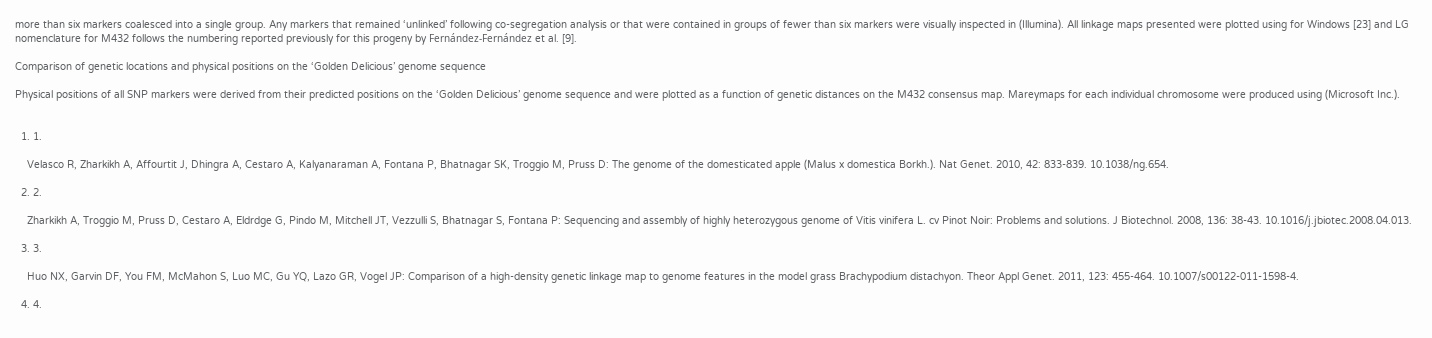more than six markers coalesced into a single group. Any markers that remained ‘unlinked’ following co-segregation analysis or that were contained in groups of fewer than six markers were visually inspected in (Illumina). All linkage maps presented were plotted using for Windows [23] and LG nomenclature for M432 follows the numbering reported previously for this progeny by Fernández-Fernández et al. [9].

Comparison of genetic locations and physical positions on the ‘Golden Delicious’ genome sequence

Physical positions of all SNP markers were derived from their predicted positions on the ‘Golden Delicious’ genome sequence and were plotted as a function of genetic distances on the M432 consensus map. Mareymaps for each individual chromosome were produced using (Microsoft Inc.).


  1. 1.

    Velasco R, Zharkikh A, Affourtit J, Dhingra A, Cestaro A, Kalyanaraman A, Fontana P, Bhatnagar SK, Troggio M, Pruss D: The genome of the domesticated apple (Malus x domestica Borkh.). Nat Genet. 2010, 42: 833-839. 10.1038/ng.654.

  2. 2.

    Zharkikh A, Troggio M, Pruss D, Cestaro A, Eldrdge G, Pindo M, Mitchell JT, Vezzulli S, Bhatnagar S, Fontana P: Sequencing and assembly of highly heterozygous genome of Vitis vinifera L. cv Pinot Noir: Problems and solutions. J Biotechnol. 2008, 136: 38-43. 10.1016/j.jbiotec.2008.04.013.

  3. 3.

    Huo NX, Garvin DF, You FM, McMahon S, Luo MC, Gu YQ, Lazo GR, Vogel JP: Comparison of a high-density genetic linkage map to genome features in the model grass Brachypodium distachyon. Theor Appl Genet. 2011, 123: 455-464. 10.1007/s00122-011-1598-4.

  4. 4.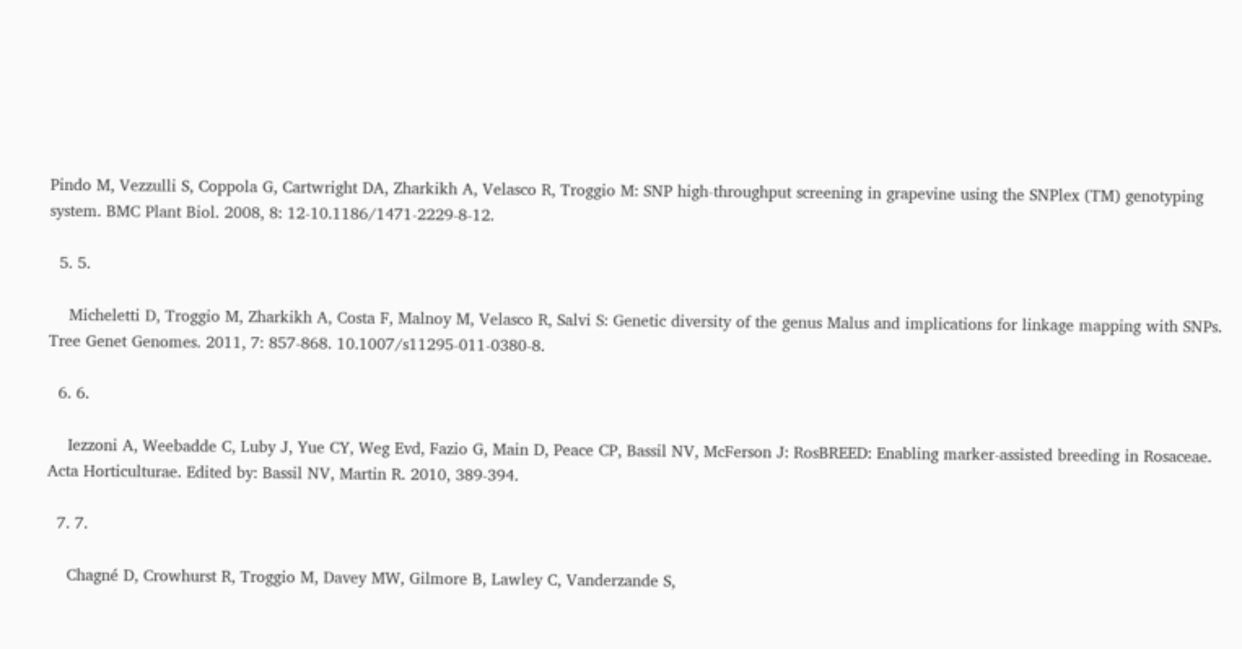Pindo M, Vezzulli S, Coppola G, Cartwright DA, Zharkikh A, Velasco R, Troggio M: SNP high-throughput screening in grapevine using the SNPlex (TM) genotyping system. BMC Plant Biol. 2008, 8: 12-10.1186/1471-2229-8-12.

  5. 5.

    Micheletti D, Troggio M, Zharkikh A, Costa F, Malnoy M, Velasco R, Salvi S: Genetic diversity of the genus Malus and implications for linkage mapping with SNPs. Tree Genet Genomes. 2011, 7: 857-868. 10.1007/s11295-011-0380-8.

  6. 6.

    Iezzoni A, Weebadde C, Luby J, Yue CY, Weg Evd, Fazio G, Main D, Peace CP, Bassil NV, McFerson J: RosBREED: Enabling marker-assisted breeding in Rosaceae. Acta Horticulturae. Edited by: Bassil NV, Martin R. 2010, 389-394.

  7. 7.

    Chagné D, Crowhurst R, Troggio M, Davey MW, Gilmore B, Lawley C, Vanderzande S,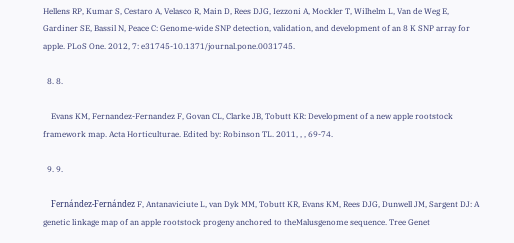Hellens RP, Kumar S, Cestaro A, Velasco R, Main D, Rees DJG, Iezzoni A, Mockler T, Wilhelm L, Van de Weg E, Gardiner SE, Bassil N, Peace C: Genome-wide SNP detection, validation, and development of an 8 K SNP array for apple. PLoS One. 2012, 7: e31745-10.1371/journal.pone.0031745.

  8. 8.

    Evans KM, Fernandez-Fernandez F, Govan CL, Clarke JB, Tobutt KR: Development of a new apple rootstock framework map. Acta Horticulturae. Edited by: Robinson TL. 2011, , , 69-74.

  9. 9.

    Fernández-Fernández F, Antanaviciute L, van Dyk MM, Tobutt KR, Evans KM, Rees DJG, Dunwell JM, Sargent DJ: A genetic linkage map of an apple rootstock progeny anchored to theMalusgenome sequence. Tree Genet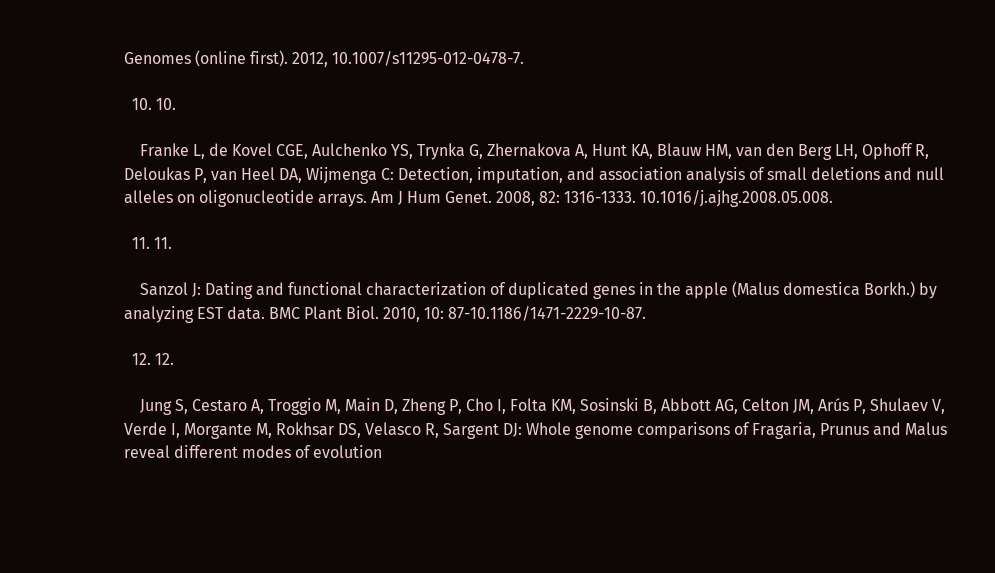Genomes (online first). 2012, 10.1007/s11295-012-0478-7.

  10. 10.

    Franke L, de Kovel CGE, Aulchenko YS, Trynka G, Zhernakova A, Hunt KA, Blauw HM, van den Berg LH, Ophoff R, Deloukas P, van Heel DA, Wijmenga C: Detection, imputation, and association analysis of small deletions and null alleles on oligonucleotide arrays. Am J Hum Genet. 2008, 82: 1316-1333. 10.1016/j.ajhg.2008.05.008.

  11. 11.

    Sanzol J: Dating and functional characterization of duplicated genes in the apple (Malus domestica Borkh.) by analyzing EST data. BMC Plant Biol. 2010, 10: 87-10.1186/1471-2229-10-87.

  12. 12.

    Jung S, Cestaro A, Troggio M, Main D, Zheng P, Cho I, Folta KM, Sosinski B, Abbott AG, Celton JM, Arús P, Shulaev V, Verde I, Morgante M, Rokhsar DS, Velasco R, Sargent DJ: Whole genome comparisons of Fragaria, Prunus and Malus reveal different modes of evolution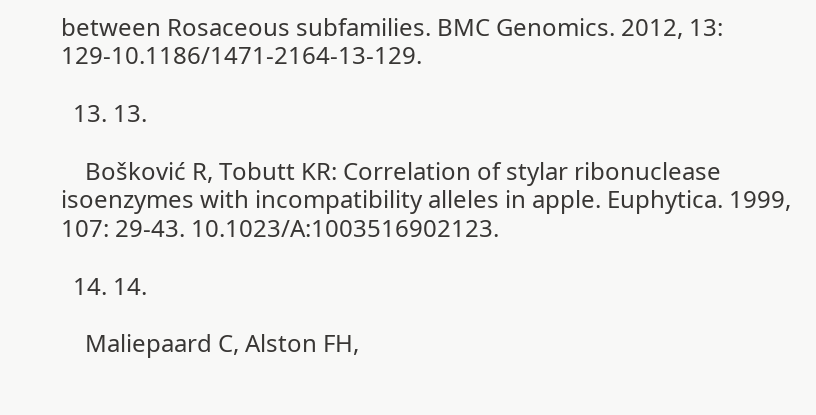between Rosaceous subfamilies. BMC Genomics. 2012, 13: 129-10.1186/1471-2164-13-129.

  13. 13.

    Bošković R, Tobutt KR: Correlation of stylar ribonuclease isoenzymes with incompatibility alleles in apple. Euphytica. 1999, 107: 29-43. 10.1023/A:1003516902123.

  14. 14.

    Maliepaard C, Alston FH,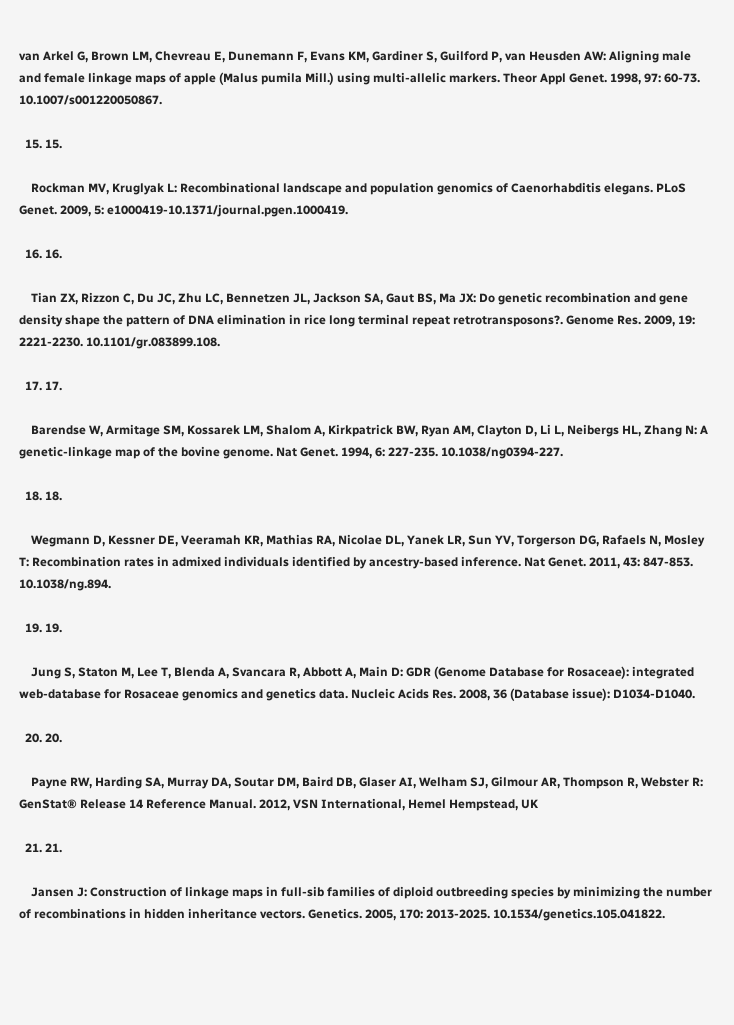van Arkel G, Brown LM, Chevreau E, Dunemann F, Evans KM, Gardiner S, Guilford P, van Heusden AW: Aligning male and female linkage maps of apple (Malus pumila Mill.) using multi-allelic markers. Theor Appl Genet. 1998, 97: 60-73. 10.1007/s001220050867.

  15. 15.

    Rockman MV, Kruglyak L: Recombinational landscape and population genomics of Caenorhabditis elegans. PLoS Genet. 2009, 5: e1000419-10.1371/journal.pgen.1000419.

  16. 16.

    Tian ZX, Rizzon C, Du JC, Zhu LC, Bennetzen JL, Jackson SA, Gaut BS, Ma JX: Do genetic recombination and gene density shape the pattern of DNA elimination in rice long terminal repeat retrotransposons?. Genome Res. 2009, 19: 2221-2230. 10.1101/gr.083899.108.

  17. 17.

    Barendse W, Armitage SM, Kossarek LM, Shalom A, Kirkpatrick BW, Ryan AM, Clayton D, Li L, Neibergs HL, Zhang N: A genetic-linkage map of the bovine genome. Nat Genet. 1994, 6: 227-235. 10.1038/ng0394-227.

  18. 18.

    Wegmann D, Kessner DE, Veeramah KR, Mathias RA, Nicolae DL, Yanek LR, Sun YV, Torgerson DG, Rafaels N, Mosley T: Recombination rates in admixed individuals identified by ancestry-based inference. Nat Genet. 2011, 43: 847-853. 10.1038/ng.894.

  19. 19.

    Jung S, Staton M, Lee T, Blenda A, Svancara R, Abbott A, Main D: GDR (Genome Database for Rosaceae): integrated web-database for Rosaceae genomics and genetics data. Nucleic Acids Res. 2008, 36 (Database issue): D1034-D1040.

  20. 20.

    Payne RW, Harding SA, Murray DA, Soutar DM, Baird DB, Glaser AI, Welham SJ, Gilmour AR, Thompson R, Webster R: GenStat® Release 14 Reference Manual. 2012, VSN International, Hemel Hempstead, UK

  21. 21.

    Jansen J: Construction of linkage maps in full-sib families of diploid outbreeding species by minimizing the number of recombinations in hidden inheritance vectors. Genetics. 2005, 170: 2013-2025. 10.1534/genetics.105.041822.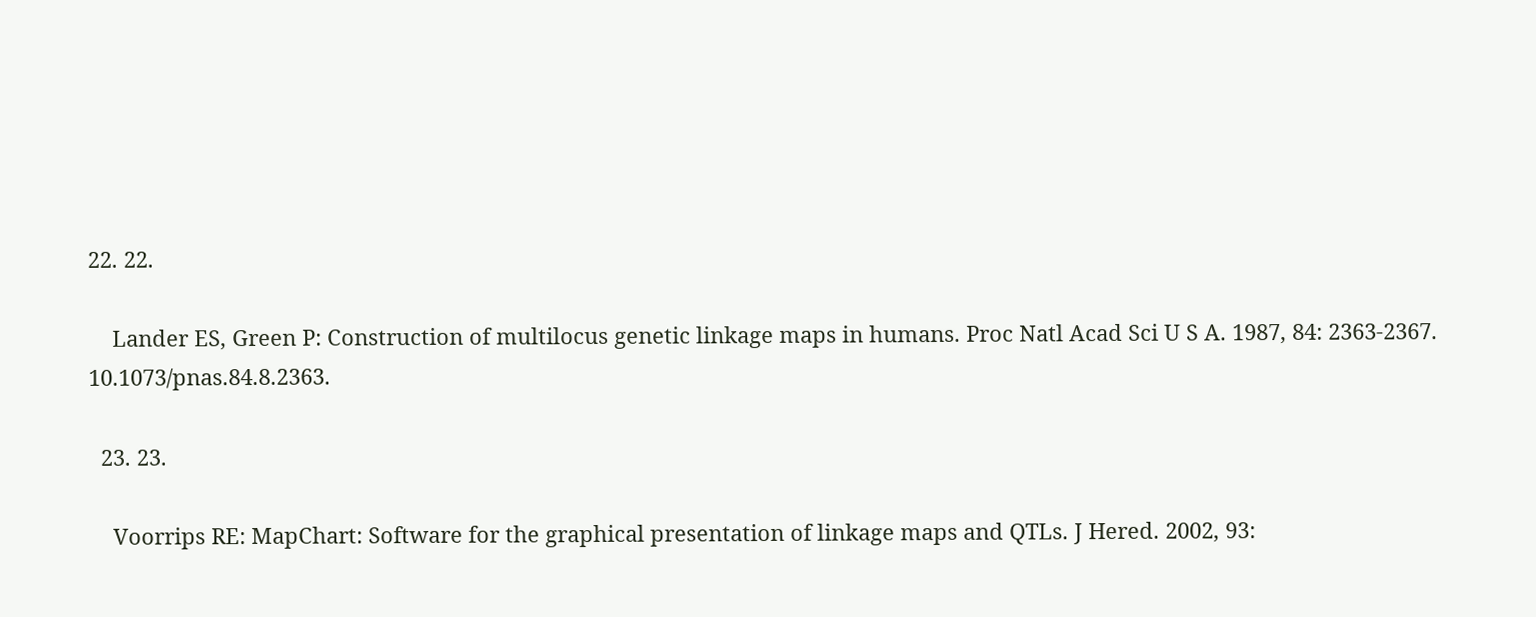22. 22.

    Lander ES, Green P: Construction of multilocus genetic linkage maps in humans. Proc Natl Acad Sci U S A. 1987, 84: 2363-2367. 10.1073/pnas.84.8.2363.

  23. 23.

    Voorrips RE: MapChart: Software for the graphical presentation of linkage maps and QTLs. J Hered. 2002, 93: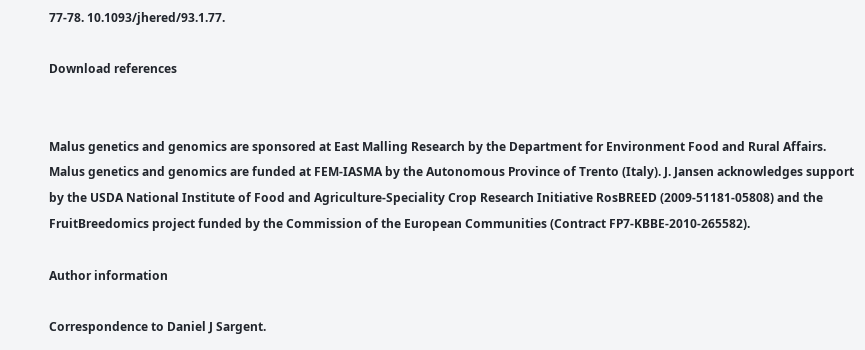77-78. 10.1093/jhered/93.1.77.

Download references


Malus genetics and genomics are sponsored at East Malling Research by the Department for Environment Food and Rural Affairs. Malus genetics and genomics are funded at FEM-IASMA by the Autonomous Province of Trento (Italy). J. Jansen acknowledges support by the USDA National Institute of Food and Agriculture-Speciality Crop Research Initiative RosBREED (2009-51181-05808) and the FruitBreedomics project funded by the Commission of the European Communities (Contract FP7-KBBE-2010-265582).

Author information

Correspondence to Daniel J Sargent.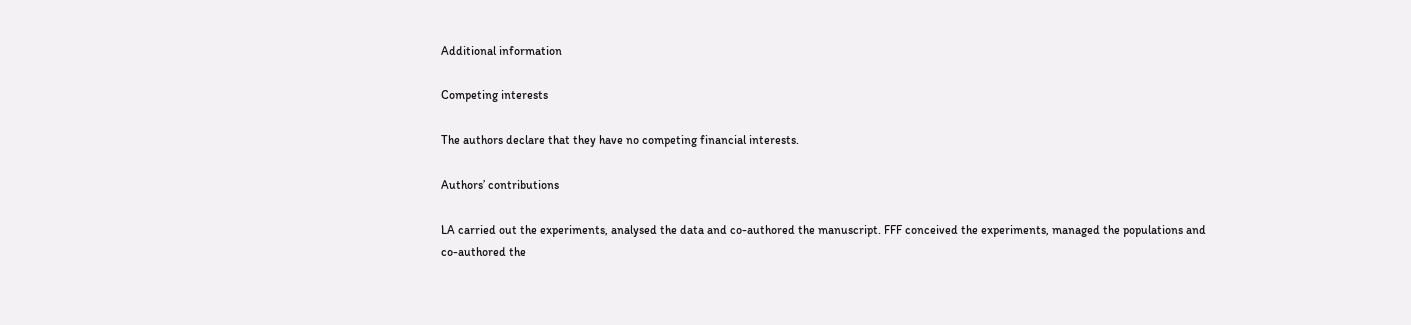Additional information

Competing interests

The authors declare that they have no competing financial interests.

Authors’ contributions

LA carried out the experiments, analysed the data and co-authored the manuscript. FFF conceived the experiments, managed the populations and co-authored the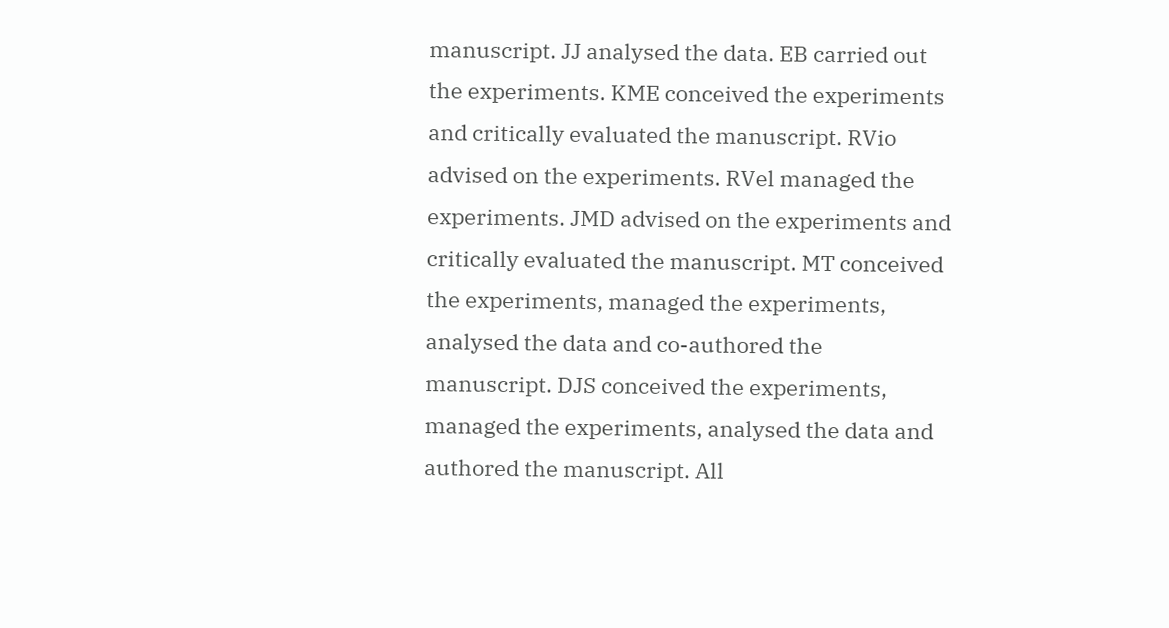manuscript. JJ analysed the data. EB carried out the experiments. KME conceived the experiments and critically evaluated the manuscript. RVio advised on the experiments. RVel managed the experiments. JMD advised on the experiments and critically evaluated the manuscript. MT conceived the experiments, managed the experiments, analysed the data and co-authored the manuscript. DJS conceived the experiments, managed the experiments, analysed the data and authored the manuscript. All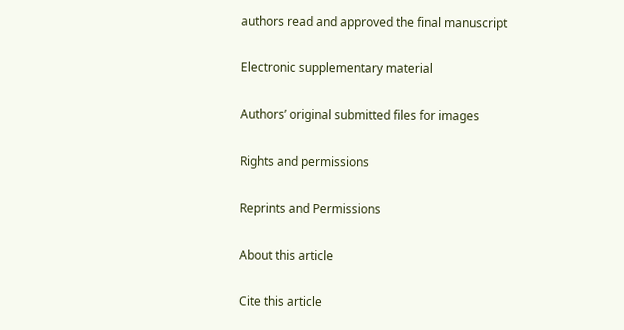authors read and approved the final manuscript

Electronic supplementary material

Authors’ original submitted files for images

Rights and permissions

Reprints and Permissions

About this article

Cite this article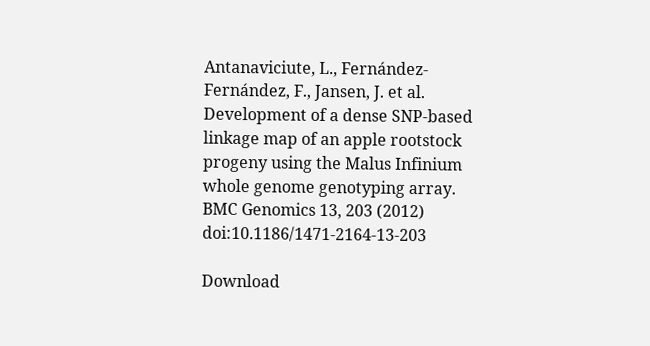Antanaviciute, L., Fernández-Fernández, F., Jansen, J. et al. Development of a dense SNP-based linkage map of an apple rootstock progeny using the Malus Infinium whole genome genotyping array. BMC Genomics 13, 203 (2012) doi:10.1186/1471-2164-13-203

Download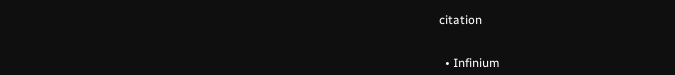citation


  • Infinium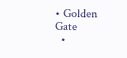• Golden Gate
  •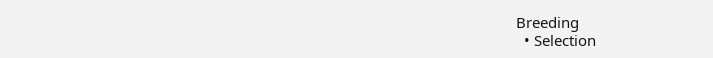Breeding
  • Selection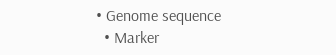• Genome sequence
  • Marker